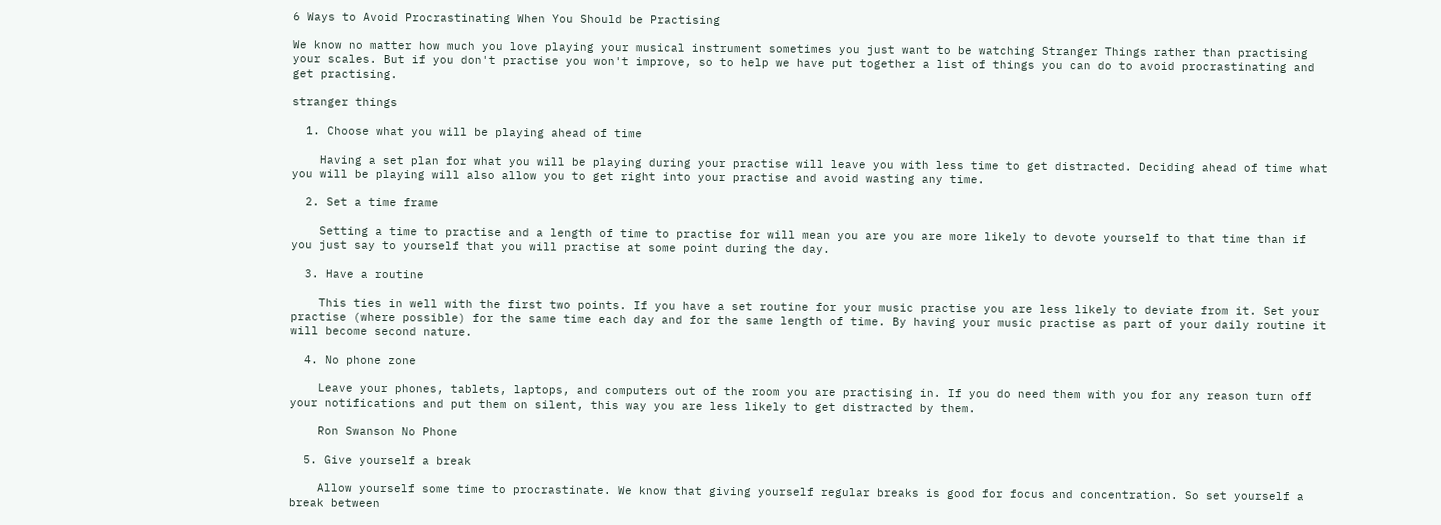6 Ways to Avoid Procrastinating When You Should be Practising

We know no matter how much you love playing your musical instrument sometimes you just want to be watching Stranger Things rather than practising your scales. But if you don't practise you won't improve, so to help we have put together a list of things you can do to avoid procrastinating and get practising.

stranger things

  1. Choose what you will be playing ahead of time

    Having a set plan for what you will be playing during your practise will leave you with less time to get distracted. Deciding ahead of time what you will be playing will also allow you to get right into your practise and avoid wasting any time.

  2. Set a time frame

    Setting a time to practise and a length of time to practise for will mean you are you are more likely to devote yourself to that time than if you just say to yourself that you will practise at some point during the day.

  3. Have a routine

    This ties in well with the first two points. If you have a set routine for your music practise you are less likely to deviate from it. Set your practise (where possible) for the same time each day and for the same length of time. By having your music practise as part of your daily routine it will become second nature.

  4. No phone zone

    Leave your phones, tablets, laptops, and computers out of the room you are practising in. If you do need them with you for any reason turn off your notifications and put them on silent, this way you are less likely to get distracted by them.

    Ron Swanson No Phone

  5. Give yourself a break

    Allow yourself some time to procrastinate. We know that giving yourself regular breaks is good for focus and concentration. So set yourself a break between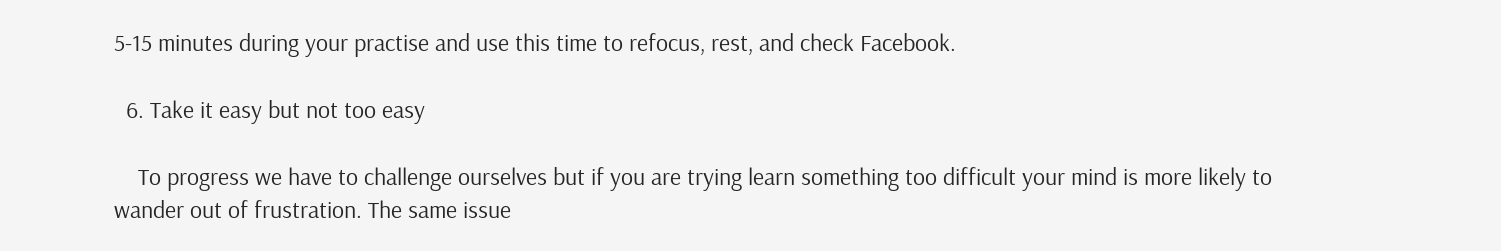5-15 minutes during your practise and use this time to refocus, rest, and check Facebook.

  6. Take it easy but not too easy

    To progress we have to challenge ourselves but if you are trying learn something too difficult your mind is more likely to wander out of frustration. The same issue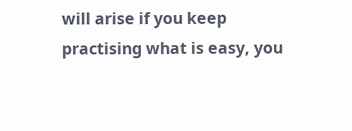will arise if you keep practising what is easy, you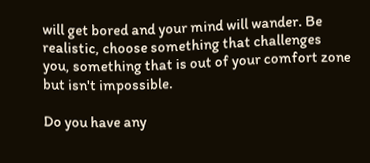will get bored and your mind will wander. Be realistic, choose something that challenges you, something that is out of your comfort zone but isn't impossible.

Do you have any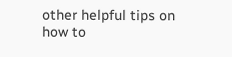other helpful tips on how to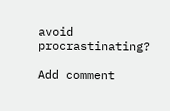avoid procrastinating?

Add comment